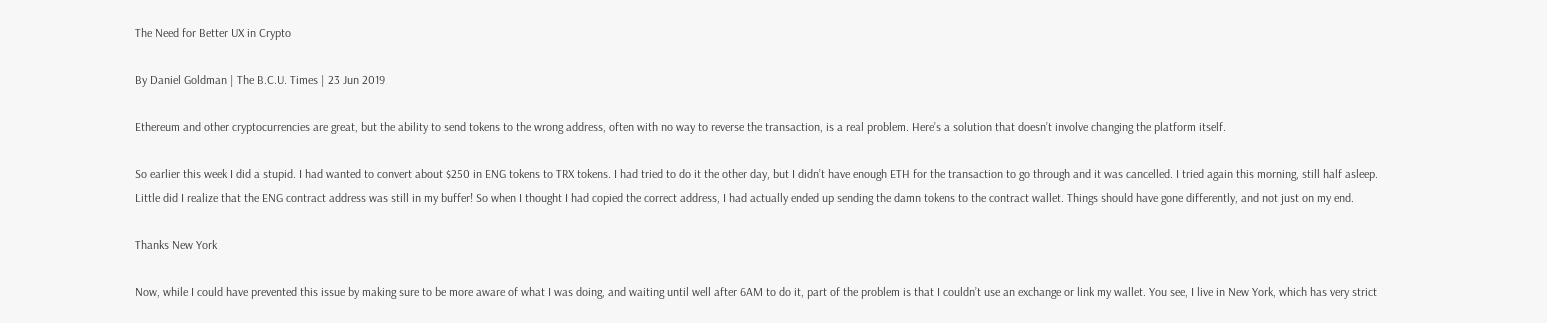The Need for Better UX in Crypto

By Daniel Goldman | The B.C.U. Times | 23 Jun 2019

Ethereum and other cryptocurrencies are great, but the ability to send tokens to the wrong address, often with no way to reverse the transaction, is a real problem. Here’s a solution that doesn’t involve changing the platform itself.

So earlier this week I did a stupid. I had wanted to convert about $250 in ENG tokens to TRX tokens. I had tried to do it the other day, but I didn’t have enough ETH for the transaction to go through and it was cancelled. I tried again this morning, still half asleep. Little did I realize that the ENG contract address was still in my buffer! So when I thought I had copied the correct address, I had actually ended up sending the damn tokens to the contract wallet. Things should have gone differently, and not just on my end.

Thanks New York

Now, while I could have prevented this issue by making sure to be more aware of what I was doing, and waiting until well after 6AM to do it, part of the problem is that I couldn’t use an exchange or link my wallet. You see, I live in New York, which has very strict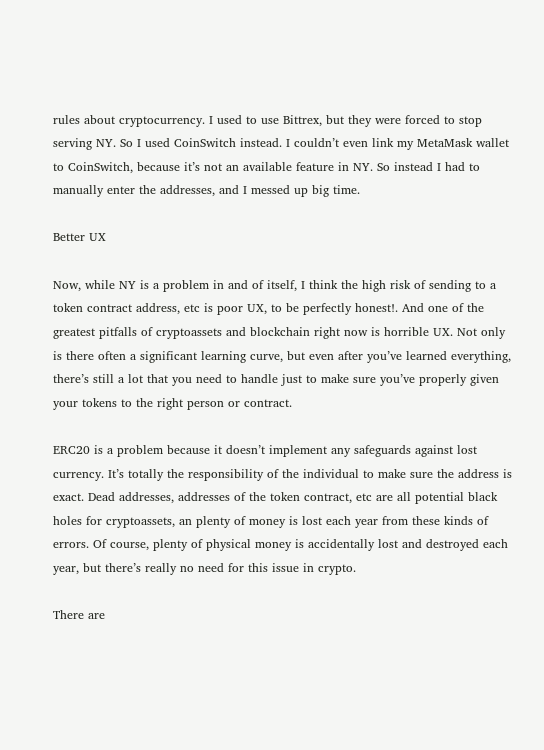rules about cryptocurrency. I used to use Bittrex, but they were forced to stop serving NY. So I used CoinSwitch instead. I couldn’t even link my MetaMask wallet to CoinSwitch, because it’s not an available feature in NY. So instead I had to manually enter the addresses, and I messed up big time.

Better UX

Now, while NY is a problem in and of itself, I think the high risk of sending to a token contract address, etc is poor UX, to be perfectly honest!. And one of the greatest pitfalls of cryptoassets and blockchain right now is horrible UX. Not only is there often a significant learning curve, but even after you’ve learned everything, there’s still a lot that you need to handle just to make sure you’ve properly given your tokens to the right person or contract.

ERC20 is a problem because it doesn’t implement any safeguards against lost currency. It’s totally the responsibility of the individual to make sure the address is exact. Dead addresses, addresses of the token contract, etc are all potential black holes for cryptoassets, an plenty of money is lost each year from these kinds of errors. Of course, plenty of physical money is accidentally lost and destroyed each year, but there’s really no need for this issue in crypto.

There are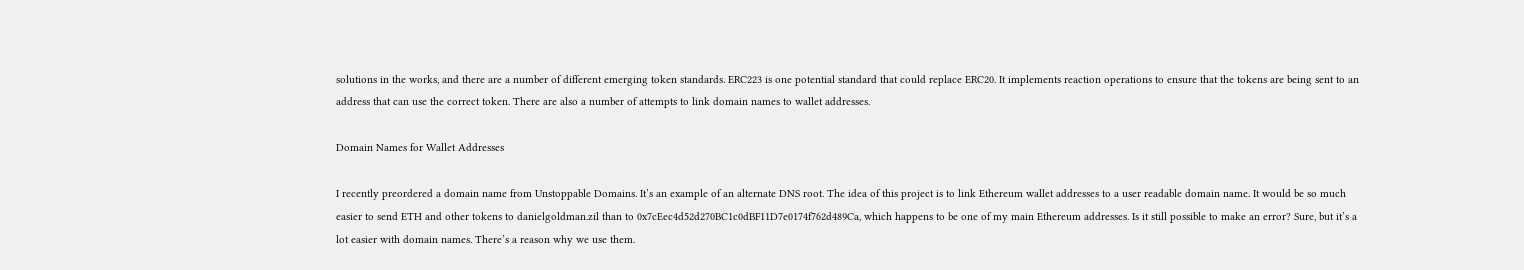solutions in the works, and there are a number of different emerging token standards. ERC223 is one potential standard that could replace ERC20. It implements reaction operations to ensure that the tokens are being sent to an address that can use the correct token. There are also a number of attempts to link domain names to wallet addresses.

Domain Names for Wallet Addresses

I recently preordered a domain name from Unstoppable Domains. It’s an example of an alternate DNS root. The idea of this project is to link Ethereum wallet addresses to a user readable domain name. It would be so much easier to send ETH and other tokens to danielgoldman.zil than to 0x7cEec4d52d270BC1c0dBF11D7e0174f762d489Ca, which happens to be one of my main Ethereum addresses. Is it still possible to make an error? Sure, but it’s a lot easier with domain names. There’s a reason why we use them.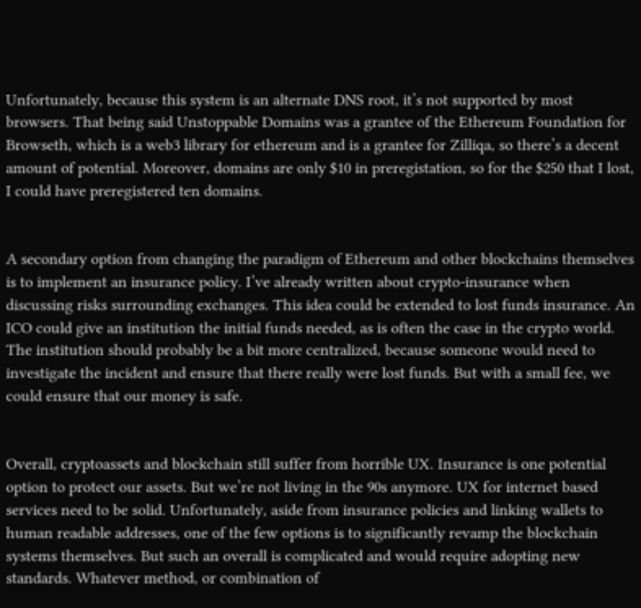Unfortunately, because this system is an alternate DNS root, it’s not supported by most browsers. That being said Unstoppable Domains was a grantee of the Ethereum Foundation for Browseth, which is a web3 library for ethereum and is a grantee for Zilliqa, so there’s a decent amount of potential. Moreover, domains are only $10 in preregistation, so for the $250 that I lost, I could have preregistered ten domains.


A secondary option from changing the paradigm of Ethereum and other blockchains themselves is to implement an insurance policy. I’ve already written about crypto-insurance when discussing risks surrounding exchanges. This idea could be extended to lost funds insurance. An ICO could give an institution the initial funds needed, as is often the case in the crypto world. The institution should probably be a bit more centralized, because someone would need to investigate the incident and ensure that there really were lost funds. But with a small fee, we could ensure that our money is safe.


Overall, cryptoassets and blockchain still suffer from horrible UX. Insurance is one potential option to protect our assets. But we’re not living in the 90s anymore. UX for internet based services need to be solid. Unfortunately, aside from insurance policies and linking wallets to human readable addresses, one of the few options is to significantly revamp the blockchain systems themselves. But such an overall is complicated and would require adopting new standards. Whatever method, or combination of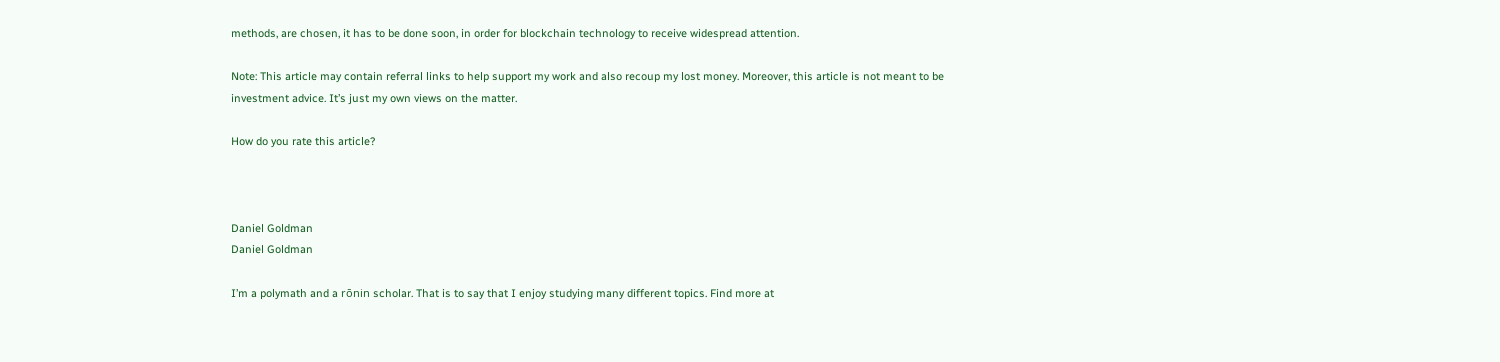methods, are chosen, it has to be done soon, in order for blockchain technology to receive widespread attention.

Note: This article may contain referral links to help support my work and also recoup my lost money. Moreover, this article is not meant to be investment advice. It’s just my own views on the matter.

How do you rate this article?



Daniel Goldman
Daniel Goldman

I’m a polymath and a rōnin scholar. That is to say that I enjoy studying many different topics. Find more at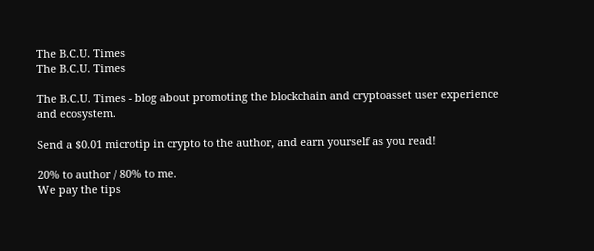The B.C.U. Times
The B.C.U. Times

The B.C.U. Times - blog about promoting the blockchain and cryptoasset user experience and ecosystem.

Send a $0.01 microtip in crypto to the author, and earn yourself as you read!

20% to author / 80% to me.
We pay the tips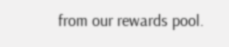from our rewards pool.